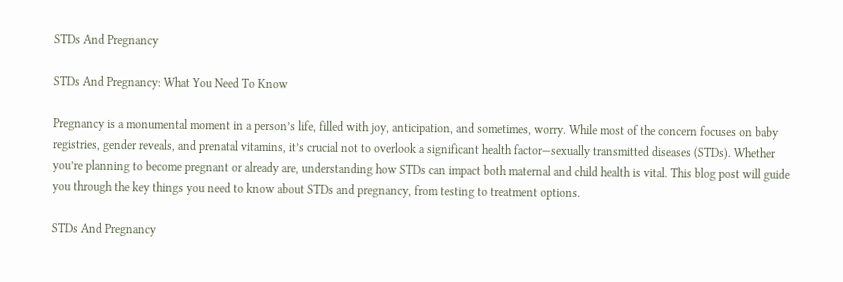STDs And Pregnancy

STDs And Pregnancy: What You Need To Know

Pregnancy is a monumental moment in a person’s life, filled with joy, anticipation, and sometimes, worry. While most of the concern focuses on baby registries, gender reveals, and prenatal vitamins, it’s crucial not to overlook a significant health factor—sexually transmitted diseases (STDs). Whether you’re planning to become pregnant or already are, understanding how STDs can impact both maternal and child health is vital. This blog post will guide you through the key things you need to know about STDs and pregnancy, from testing to treatment options.

STDs And Pregnancy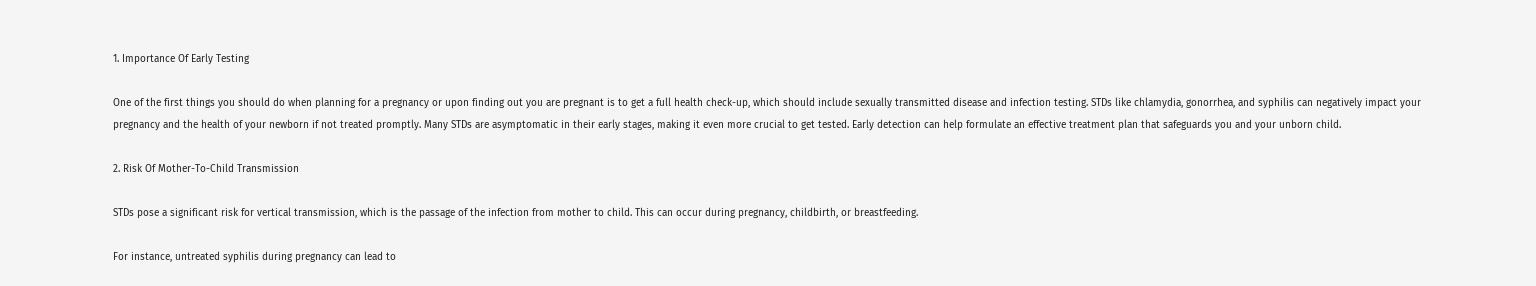1. Importance Of Early Testing

One of the first things you should do when planning for a pregnancy or upon finding out you are pregnant is to get a full health check-up, which should include sexually transmitted disease and infection testing. STDs like chlamydia, gonorrhea, and syphilis can negatively impact your pregnancy and the health of your newborn if not treated promptly. Many STDs are asymptomatic in their early stages, making it even more crucial to get tested. Early detection can help formulate an effective treatment plan that safeguards you and your unborn child.

2. Risk Of Mother-To-Child Transmission

STDs pose a significant risk for vertical transmission, which is the passage of the infection from mother to child. This can occur during pregnancy, childbirth, or breastfeeding.

For instance, untreated syphilis during pregnancy can lead to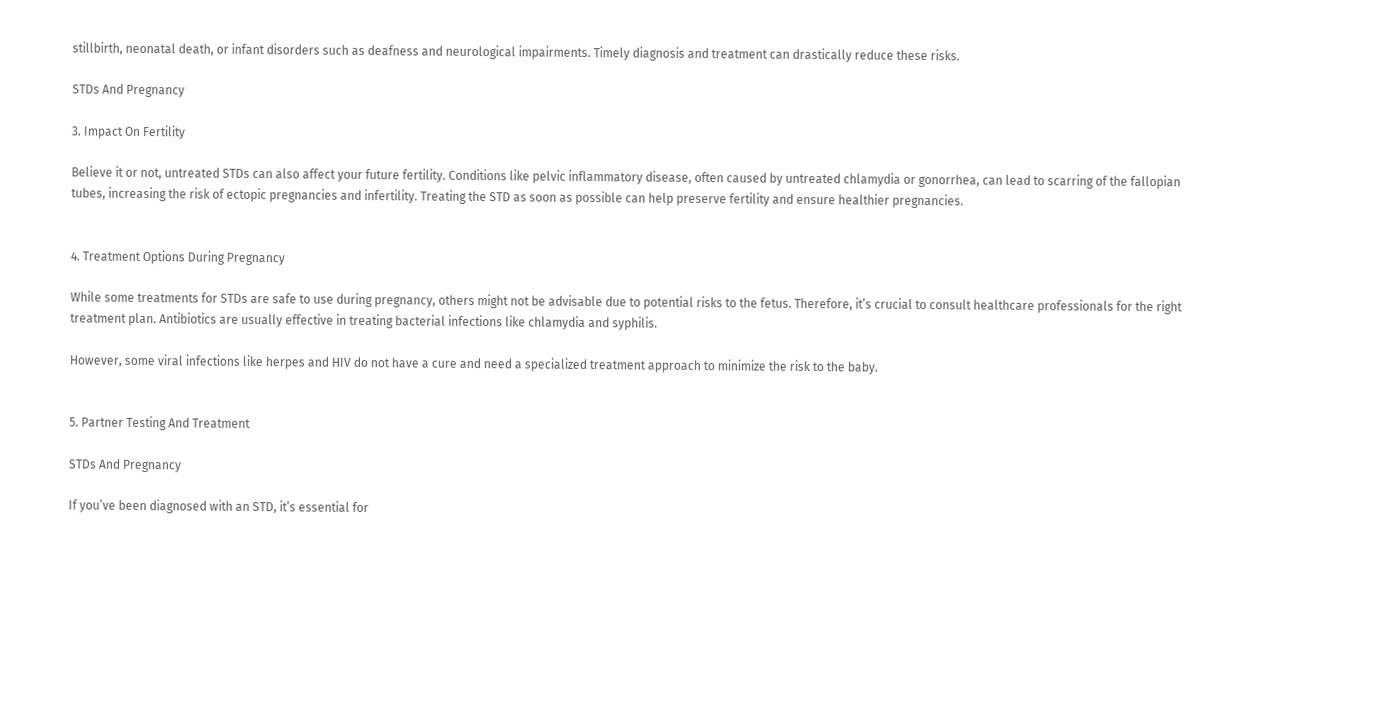stillbirth, neonatal death, or infant disorders such as deafness and neurological impairments. Timely diagnosis and treatment can drastically reduce these risks.

STDs And Pregnancy

3. Impact On Fertility

Believe it or not, untreated STDs can also affect your future fertility. Conditions like pelvic inflammatory disease, often caused by untreated chlamydia or gonorrhea, can lead to scarring of the fallopian tubes, increasing the risk of ectopic pregnancies and infertility. Treating the STD as soon as possible can help preserve fertility and ensure healthier pregnancies.


4. Treatment Options During Pregnancy

While some treatments for STDs are safe to use during pregnancy, others might not be advisable due to potential risks to the fetus. Therefore, it’s crucial to consult healthcare professionals for the right treatment plan. Antibiotics are usually effective in treating bacterial infections like chlamydia and syphilis.

However, some viral infections like herpes and HIV do not have a cure and need a specialized treatment approach to minimize the risk to the baby.


5. Partner Testing And Treatment

STDs And Pregnancy

If you’ve been diagnosed with an STD, it’s essential for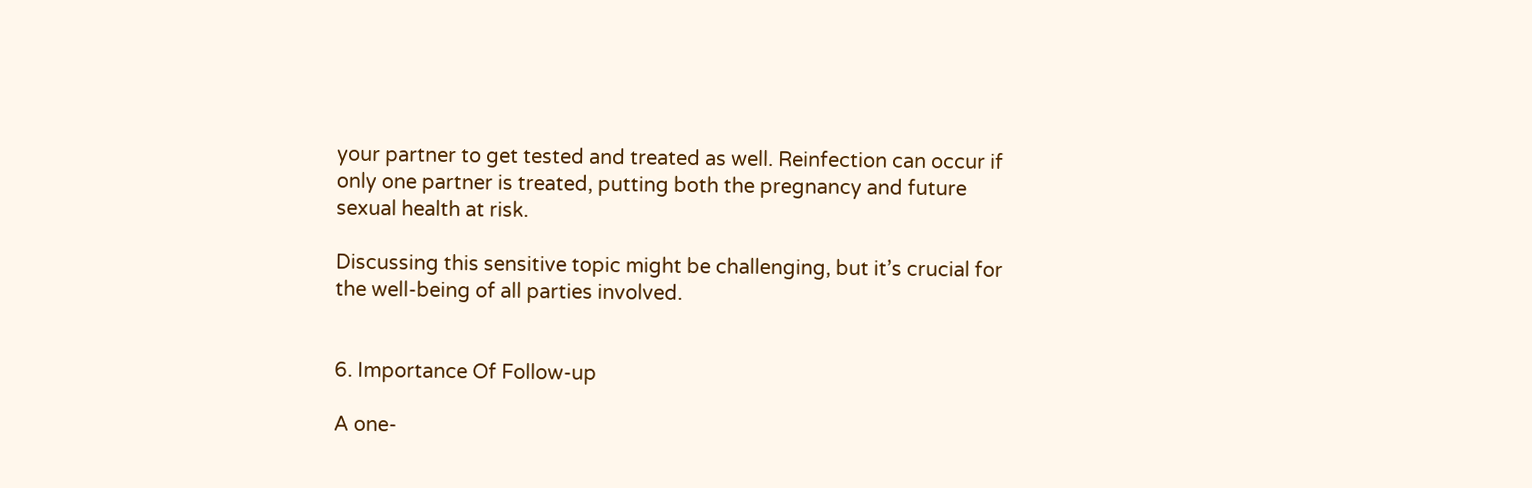your partner to get tested and treated as well. Reinfection can occur if only one partner is treated, putting both the pregnancy and future sexual health at risk.

Discussing this sensitive topic might be challenging, but it’s crucial for the well-being of all parties involved.


6. Importance Of Follow-up

A one-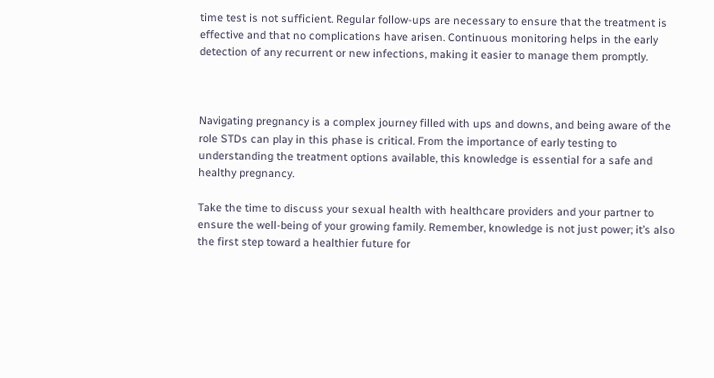time test is not sufficient. Regular follow-ups are necessary to ensure that the treatment is effective and that no complications have arisen. Continuous monitoring helps in the early detection of any recurrent or new infections, making it easier to manage them promptly.



Navigating pregnancy is a complex journey filled with ups and downs, and being aware of the role STDs can play in this phase is critical. From the importance of early testing to understanding the treatment options available, this knowledge is essential for a safe and healthy pregnancy.

Take the time to discuss your sexual health with healthcare providers and your partner to ensure the well-being of your growing family. Remember, knowledge is not just power; it’s also the first step toward a healthier future for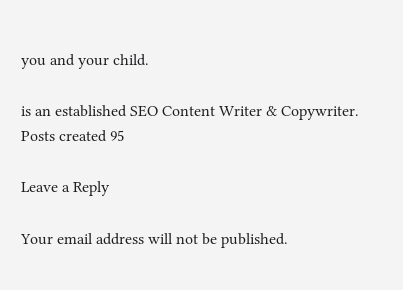you and your child.

is an established SEO Content Writer & Copywriter.
Posts created 95

Leave a Reply

Your email address will not be published.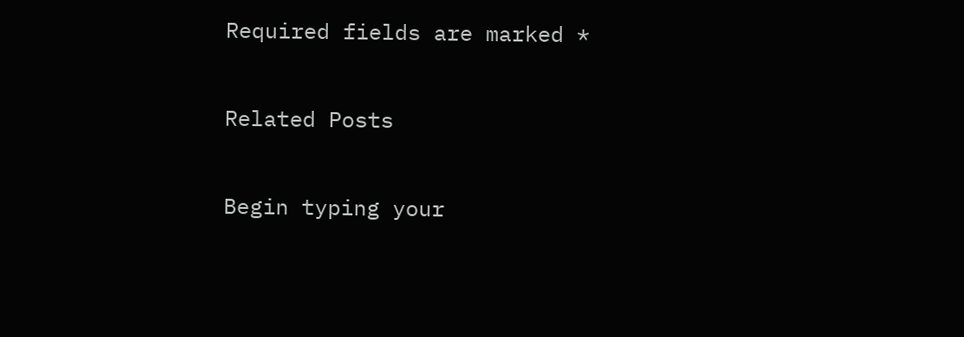Required fields are marked *

Related Posts

Begin typing your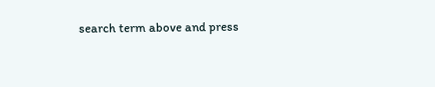search term above and press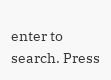enter to search. Press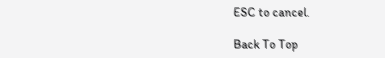ESC to cancel.

Back To Top